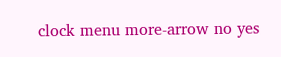clock menu more-arrow no yes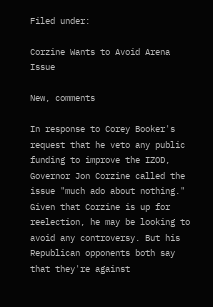Filed under:

Corzine Wants to Avoid Arena Issue

New, comments

In response to Corey Booker's request that he veto any public funding to improve the IZOD, Governor Jon Corzine called the issue "much ado about nothing." Given that Corzine is up for reelection, he may be looking to avoid any controversy. But his Republican opponents both say that they're against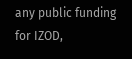any public funding for IZOD,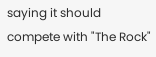saying it should compete with "The Rock"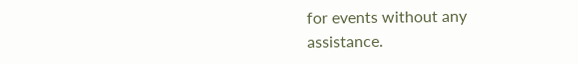for events without any assistance.